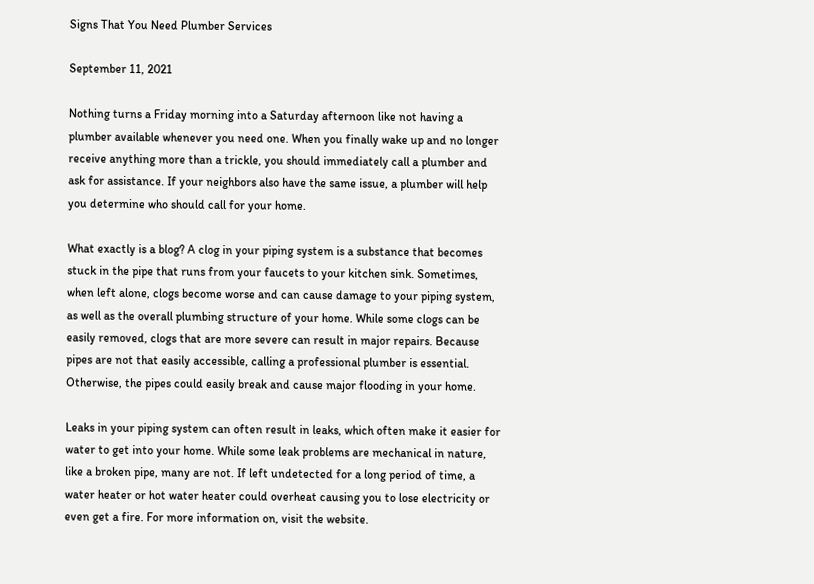Signs That You Need Plumber Services

September 11, 2021

Nothing turns a Friday morning into a Saturday afternoon like not having a plumber available whenever you need one. When you finally wake up and no longer receive anything more than a trickle, you should immediately call a plumber and ask for assistance. If your neighbors also have the same issue, a plumber will help you determine who should call for your home.

What exactly is a blog? A clog in your piping system is a substance that becomes stuck in the pipe that runs from your faucets to your kitchen sink. Sometimes, when left alone, clogs become worse and can cause damage to your piping system, as well as the overall plumbing structure of your home. While some clogs can be easily removed, clogs that are more severe can result in major repairs. Because pipes are not that easily accessible, calling a professional plumber is essential. Otherwise, the pipes could easily break and cause major flooding in your home.

Leaks in your piping system can often result in leaks, which often make it easier for water to get into your home. While some leak problems are mechanical in nature, like a broken pipe, many are not. If left undetected for a long period of time, a water heater or hot water heater could overheat causing you to lose electricity or even get a fire. For more information on, visit the website.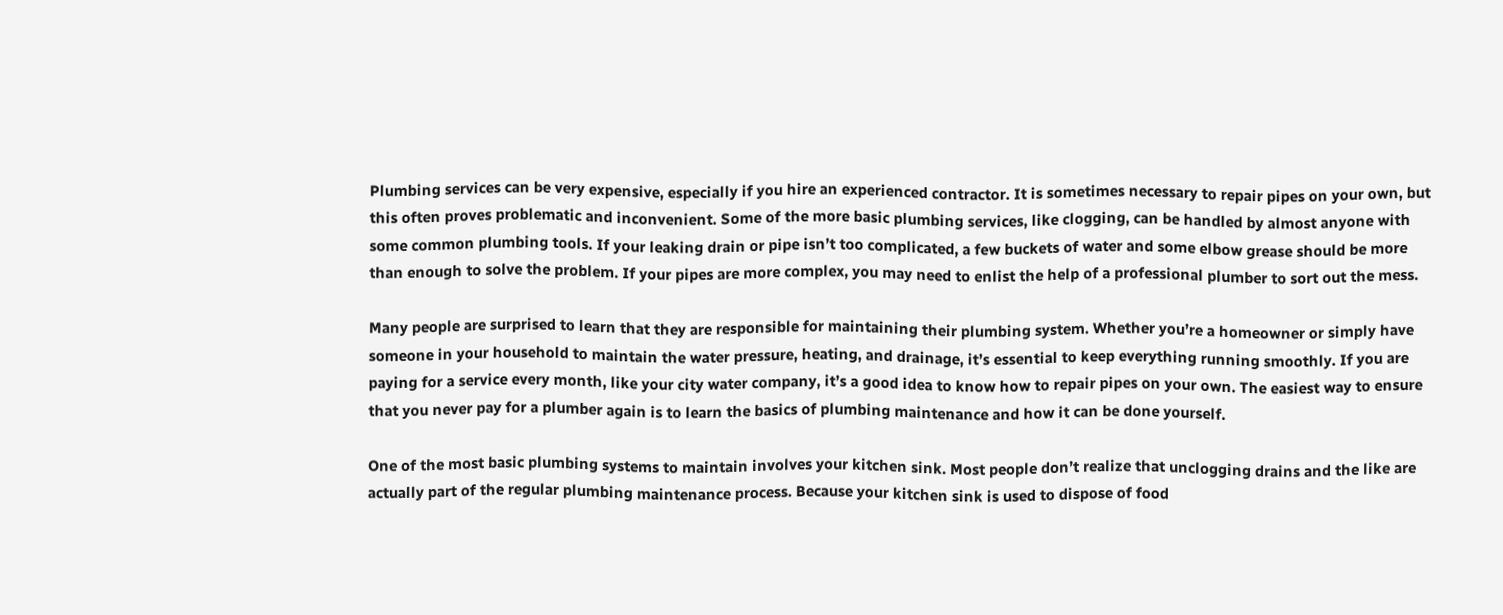Plumbing services can be very expensive, especially if you hire an experienced contractor. It is sometimes necessary to repair pipes on your own, but this often proves problematic and inconvenient. Some of the more basic plumbing services, like clogging, can be handled by almost anyone with some common plumbing tools. If your leaking drain or pipe isn’t too complicated, a few buckets of water and some elbow grease should be more than enough to solve the problem. If your pipes are more complex, you may need to enlist the help of a professional plumber to sort out the mess.

Many people are surprised to learn that they are responsible for maintaining their plumbing system. Whether you’re a homeowner or simply have someone in your household to maintain the water pressure, heating, and drainage, it’s essential to keep everything running smoothly. If you are paying for a service every month, like your city water company, it’s a good idea to know how to repair pipes on your own. The easiest way to ensure that you never pay for a plumber again is to learn the basics of plumbing maintenance and how it can be done yourself.

One of the most basic plumbing systems to maintain involves your kitchen sink. Most people don’t realize that unclogging drains and the like are actually part of the regular plumbing maintenance process. Because your kitchen sink is used to dispose of food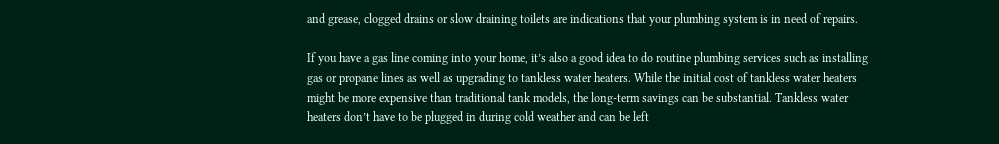and grease, clogged drains or slow draining toilets are indications that your plumbing system is in need of repairs.

If you have a gas line coming into your home, it’s also a good idea to do routine plumbing services such as installing gas or propane lines as well as upgrading to tankless water heaters. While the initial cost of tankless water heaters might be more expensive than traditional tank models, the long-term savings can be substantial. Tankless water heaters don’t have to be plugged in during cold weather and can be left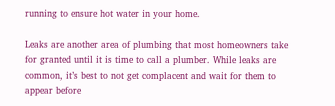running to ensure hot water in your home.

Leaks are another area of plumbing that most homeowners take for granted until it is time to call a plumber. While leaks are common, it’s best to not get complacent and wait for them to appear before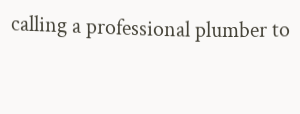calling a professional plumber to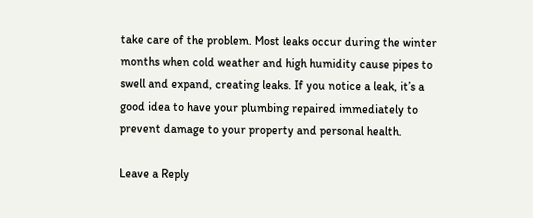take care of the problem. Most leaks occur during the winter months when cold weather and high humidity cause pipes to swell and expand, creating leaks. If you notice a leak, it’s a good idea to have your plumbing repaired immediately to prevent damage to your property and personal health.

Leave a Reply